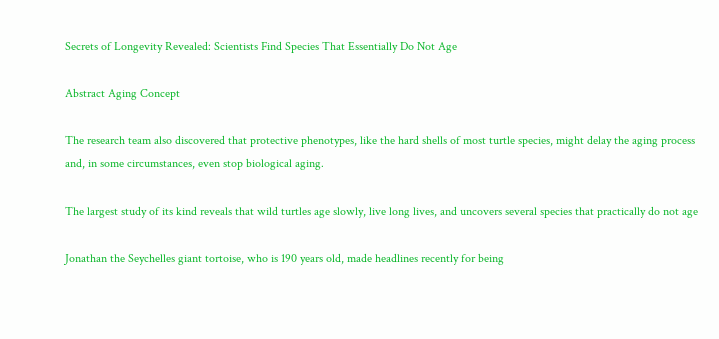Secrets of Longevity Revealed: Scientists Find Species That Essentially Do Not Age

Abstract Aging Concept

The research team also discovered that protective phenotypes, like the hard shells of most turtle species, might delay the aging process and, in some circumstances, even stop biological aging.

The largest study of its kind reveals that wild turtles age slowly, live long lives, and uncovers several species that practically do not age

Jonathan the Seychelles giant tortoise, who is 190 years old, made headlines recently for being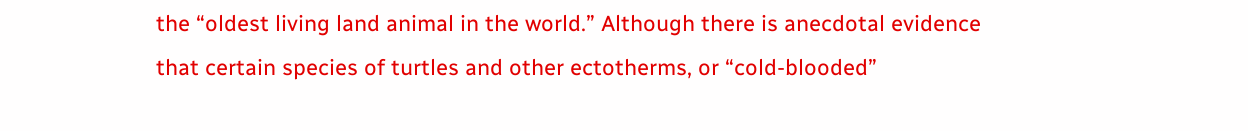the “oldest living land animal in the world.” Although there is anecdotal evidence that certain species of turtles and other ectotherms, or “cold-blooded”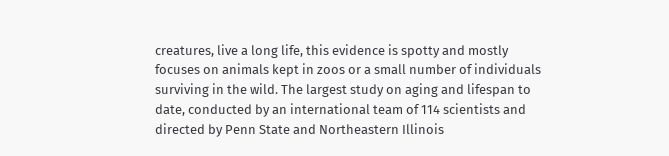creatures, live a long life, this evidence is spotty and mostly focuses on animals kept in zoos or a small number of individuals surviving in the wild. The largest study on aging and lifespan to date, conducted by an international team of 114 scientists and directed by Penn State and Northeastern Illinois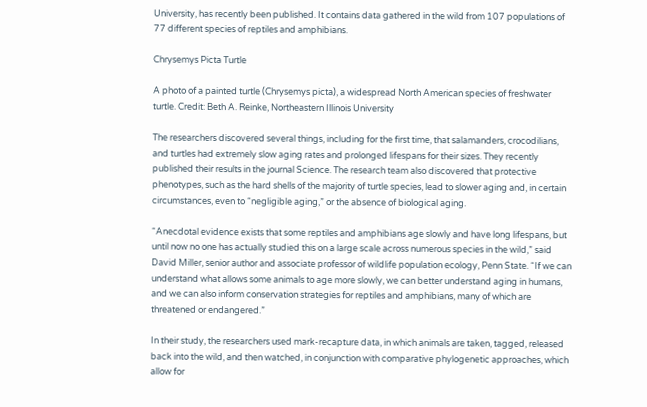University, has recently been published. It contains data gathered in the wild from 107 populations of 77 different species of reptiles and amphibians.

Chrysemys Picta Turtle

A photo of a painted turtle (Chrysemys picta), a widespread North American species of freshwater turtle. Credit: Beth A. Reinke, Northeastern Illinois University

The researchers discovered several things, including for the first time, that salamanders, crocodilians, and turtles had extremely slow aging rates and prolonged lifespans for their sizes. They recently published their results in the journal Science. The research team also discovered that protective phenotypes, such as the hard shells of the majority of turtle species, lead to slower aging and, in certain circumstances, even to “negligible aging,” or the absence of biological aging.

“Anecdotal evidence exists that some reptiles and amphibians age slowly and have long lifespans, but until now no one has actually studied this on a large scale across numerous species in the wild,” said David Miller, senior author and associate professor of wildlife population ecology, Penn State. “If we can understand what allows some animals to age more slowly, we can better understand aging in humans, and we can also inform conservation strategies for reptiles and amphibians, many of which are threatened or endangered.”

In their study, the researchers used mark-recapture data, in which animals are taken, tagged, released back into the wild, and then watched, in conjunction with comparative phylogenetic approaches, which allow for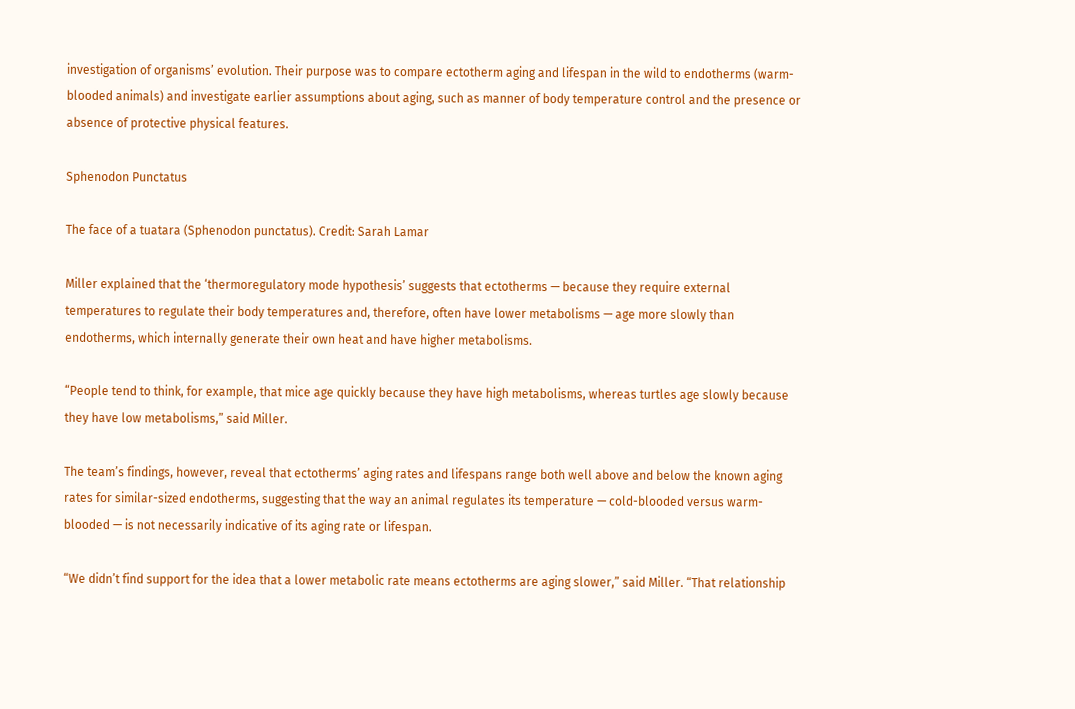investigation of organisms’ evolution. Their purpose was to compare ectotherm aging and lifespan in the wild to endotherms (warm-blooded animals) and investigate earlier assumptions about aging, such as manner of body temperature control and the presence or absence of protective physical features.

Sphenodon Punctatus

The face of a tuatara (Sphenodon punctatus). Credit: Sarah Lamar

Miller explained that the ‘thermoregulatory mode hypothesis’ suggests that ectotherms — because they require external temperatures to regulate their body temperatures and, therefore, often have lower metabolisms — age more slowly than endotherms, which internally generate their own heat and have higher metabolisms.

“People tend to think, for example, that mice age quickly because they have high metabolisms, whereas turtles age slowly because they have low metabolisms,” said Miller.

The team’s findings, however, reveal that ectotherms’ aging rates and lifespans range both well above and below the known aging rates for similar-sized endotherms, suggesting that the way an animal regulates its temperature — cold-blooded versus warm-blooded — is not necessarily indicative of its aging rate or lifespan.

“We didn’t find support for the idea that a lower metabolic rate means ectotherms are aging slower,” said Miller. “That relationship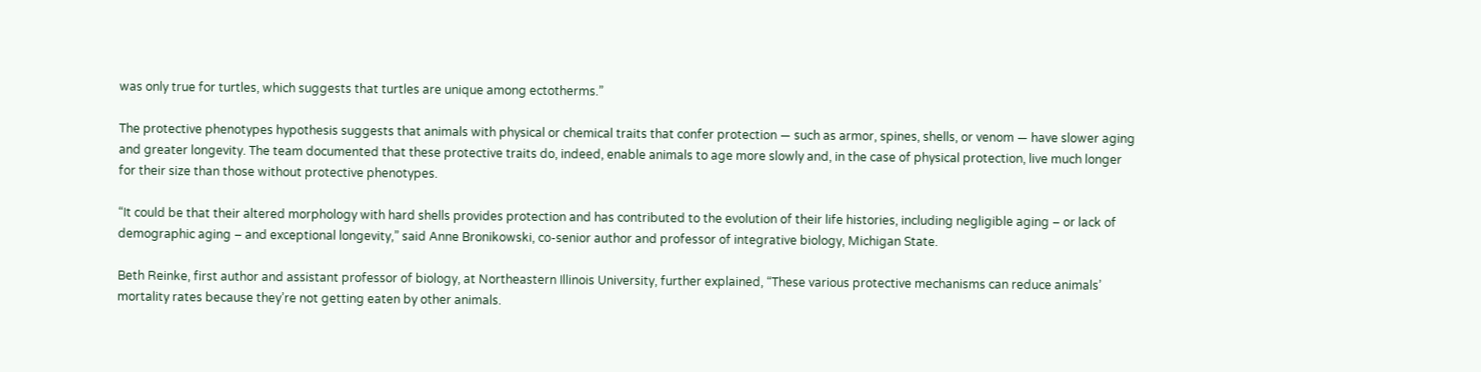was only true for turtles, which suggests that turtles are unique among ectotherms.”

The protective phenotypes hypothesis suggests that animals with physical or chemical traits that confer protection — such as armor, spines, shells, or venom — have slower aging and greater longevity. The team documented that these protective traits do, indeed, enable animals to age more slowly and, in the case of physical protection, live much longer for their size than those without protective phenotypes.

“It could be that their altered morphology with hard shells provides protection and has contributed to the evolution of their life histories, including negligible aging – or lack of demographic aging – and exceptional longevity,” said Anne Bronikowski, co-senior author and professor of integrative biology, Michigan State.

Beth Reinke, first author and assistant professor of biology, at Northeastern Illinois University, further explained, “These various protective mechanisms can reduce animals’ mortality rates because they’re not getting eaten by other animals.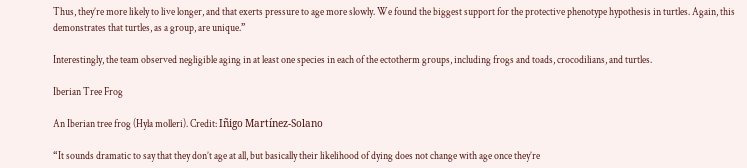Thus, they’re more likely to live longer, and that exerts pressure to age more slowly. We found the biggest support for the protective phenotype hypothesis in turtles. Again, this demonstrates that turtles, as a group, are unique.”

Interestingly, the team observed negligible aging in at least one species in each of the ectotherm groups, including frogs and toads, crocodilians, and turtles.

Iberian Tree Frog

An Iberian tree frog (Hyla molleri). Credit: Iñigo Martínez-Solano

“It sounds dramatic to say that they don’t age at all, but basically their likelihood of dying does not change with age once they’re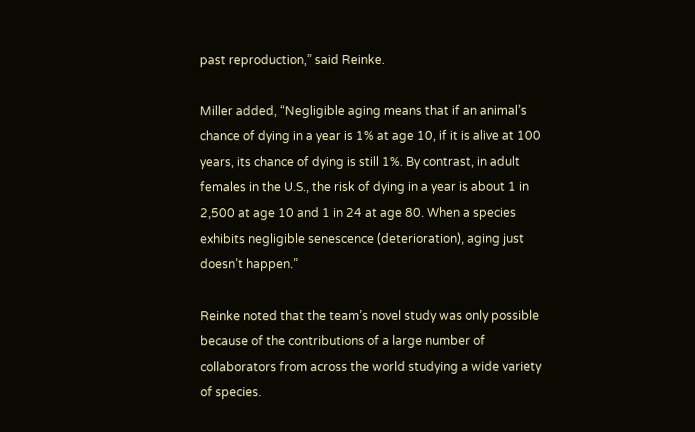past reproduction,” said Reinke.

Miller added, “Negligible aging means that if an animal’s chance of dying in a year is 1% at age 10, if it is alive at 100 years, its chance of dying is still 1%. By contrast, in adult females in the U.S., the risk of dying in a year is about 1 in 2,500 at age 10 and 1 in 24 at age 80. When a species exhibits negligible senescence (deterioration), aging just doesn’t happen.”

Reinke noted that the team’s novel study was only possible because of the contributions of a large number of collaborators from across the world studying a wide variety of species.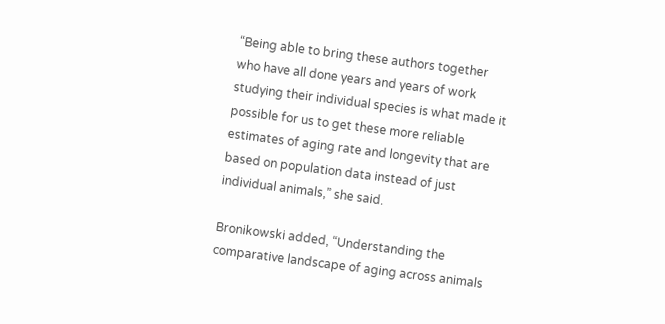“Being able to bring these authors together who have all done years and years of work studying their individual species is what made it possible for us to get these more reliable estimates of aging rate and longevity that are based on population data instead of just individual animals,” she said.

Bronikowski added, “Understanding the comparative landscape of aging across animals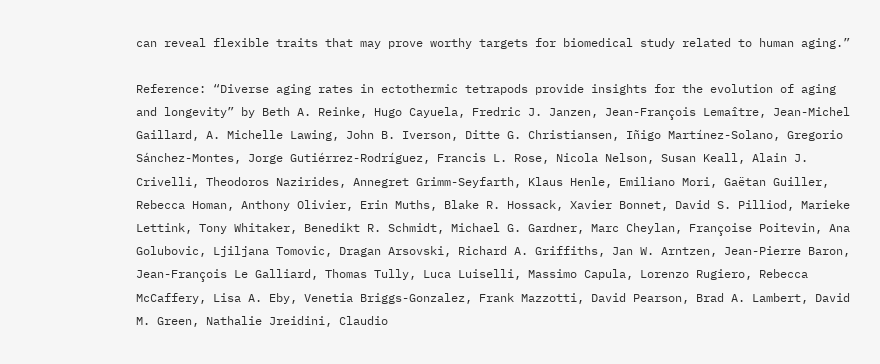can reveal flexible traits that may prove worthy targets for biomedical study related to human aging.”

Reference: “Diverse aging rates in ectothermic tetrapods provide insights for the evolution of aging and longevity” by Beth A. Reinke, Hugo Cayuela, Fredric J. Janzen, Jean-François Lemaître, Jean-Michel Gaillard, A. Michelle Lawing, John B. Iverson, Ditte G. Christiansen, Iñigo Martínez-Solano, Gregorio Sánchez-Montes, Jorge Gutiérrez-Rodríguez, Francis L. Rose, Nicola Nelson, Susan Keall, Alain J. Crivelli, Theodoros Nazirides, Annegret Grimm-Seyfarth, Klaus Henle, Emiliano Mori, Gaëtan Guiller, Rebecca Homan, Anthony Olivier, Erin Muths, Blake R. Hossack, Xavier Bonnet, David S. Pilliod, Marieke Lettink, Tony Whitaker, Benedikt R. Schmidt, Michael G. Gardner, Marc Cheylan, Françoise Poitevin, Ana Golubovic, Ljiljana Tomovic, Dragan Arsovski, Richard A. Griffiths, Jan W. Arntzen, Jean-Pierre Baron, Jean-François Le Galliard, Thomas Tully, Luca Luiselli, Massimo Capula, Lorenzo Rugiero, Rebecca McCaffery, Lisa A. Eby, Venetia Briggs-Gonzalez, Frank Mazzotti, David Pearson, Brad A. Lambert, David M. Green, Nathalie Jreidini, Claudio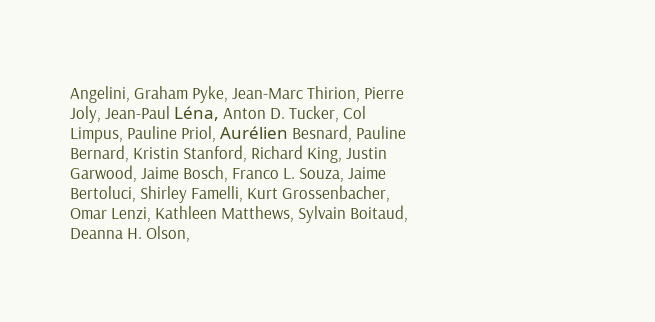Angelini, Graham Pyke, Jean-Marc Thirion, Pierre Joly, Jean-Paul Léna, Anton D. Tucker, Col Limpus, Pauline Priol, Aurélien Besnard, Pauline Bernard, Kristin Stanford, Richard King, Justin Garwood, Jaime Bosch, Franco L. Souza, Jaime Bertoluci, Shirley Famelli, Kurt Grossenbacher, Omar Lenzi, Kathleen Matthews, Sylvain Boitaud, Deanna H. Olson,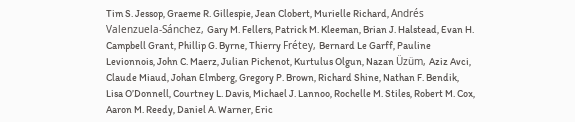Tim S. Jessop, Graeme R. Gillespie, Jean Clobert, Murielle Richard, Andrés Valenzuela-Sánchez, Gary M. Fellers, Patrick M. Kleeman, Brian J. Halstead, Evan H. Campbell Grant, Phillip G. Byrne, Thierry Frétey, Bernard Le Garff, Pauline Levionnois, John C. Maerz, Julian Pichenot, Kurtulus Olgun, Nazan Üzüm, Aziz Avci, Claude Miaud, Johan Elmberg, Gregory P. Brown, Richard Shine, Nathan F. Bendik, Lisa O’Donnell, Courtney L. Davis, Michael J. Lannoo, Rochelle M. Stiles, Robert M. Cox, Aaron M. Reedy, Daniel A. Warner, Eric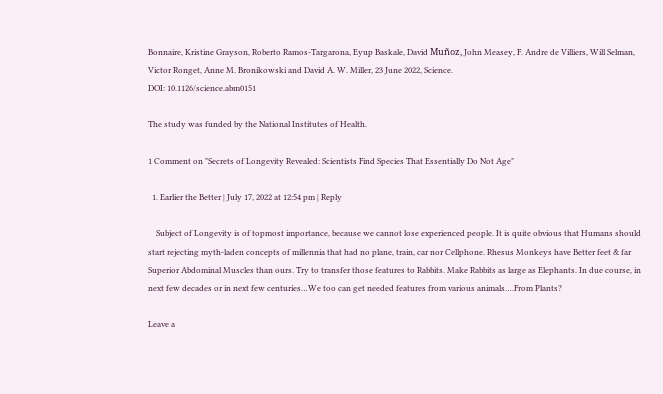Bonnaire, Kristine Grayson, Roberto Ramos-Targarona, Eyup Baskale, David Muñoz, John Measey, F. Andre de Villiers, Will Selman, Victor Ronget, Anne M. Bronikowski and David A. W. Miller, 23 June 2022, Science.
DOI: 10.1126/science.abm0151

The study was funded by the National Institutes of Health.

1 Comment on "Secrets of Longevity Revealed: Scientists Find Species That Essentially Do Not Age"

  1. Earlier the Better | July 17, 2022 at 12:54 pm | Reply

    Subject of Longevity is of topmost importance, because we cannot lose experienced people. It is quite obvious that Humans should start rejecting myth-laden concepts of millennia that had no plane, train, car nor Cellphone. Rhesus Monkeys have Better feet & far Superior Abdominal Muscles than ours. Try to transfer those features to Rabbits. Make Rabbits as large as Elephants. In due course, in next few decades or in next few centuries…We too can get needed features from various animals….From Plants?

Leave a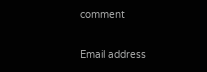comment

Email address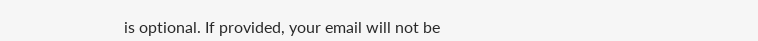is optional. If provided, your email will not be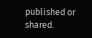published or shared.